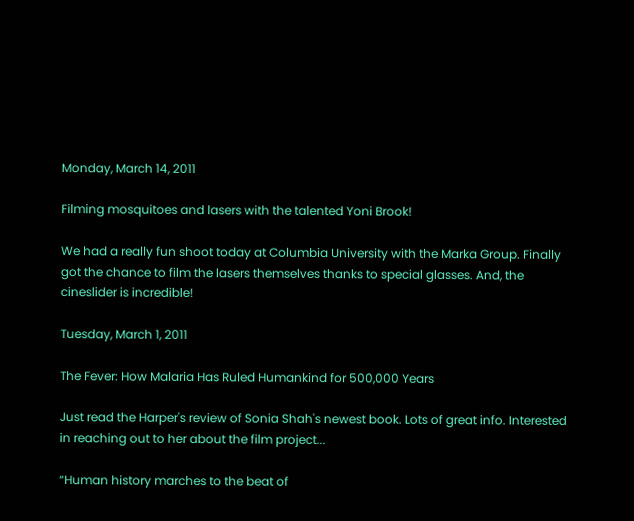Monday, March 14, 2011

Filming mosquitoes and lasers with the talented Yoni Brook!

We had a really fun shoot today at Columbia University with the Marka Group. Finally got the chance to film the lasers themselves thanks to special glasses. And, the cineslider is incredible!

Tuesday, March 1, 2011

The Fever: How Malaria Has Ruled Humankind for 500,000 Years

Just read the Harper's review of Sonia Shah's newest book. Lots of great info. Interested in reaching out to her about the film project...

“Human history marches to the beat of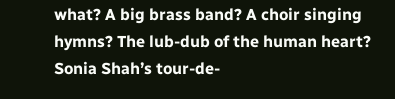what? A big brass band? A choir singing hymns? The lub-dub of the human heart? Sonia Shah’s tour-de-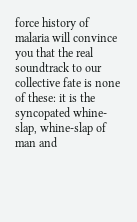force history of malaria will convince you that the real soundtrack to our collective fate is none of these: it is the syncopated whine-slap, whine-slap of man and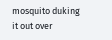mosquito duking it out over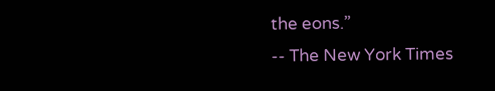the eons.”
-- The New York Times